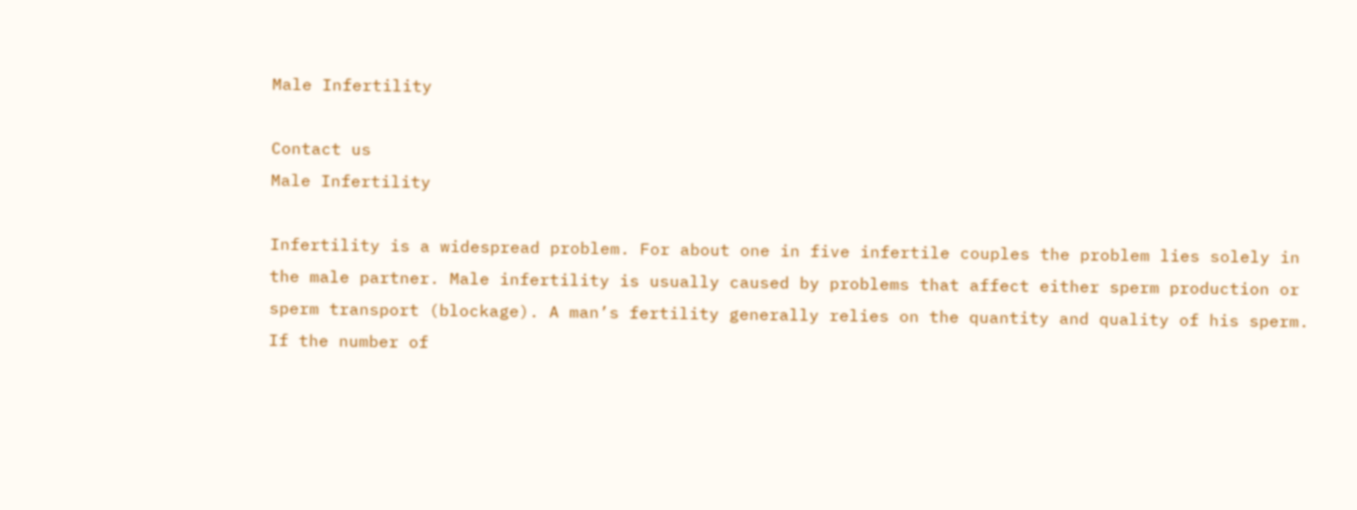Male Infertility

Contact us
Male Infertility

Infertility is a widespread problem. For about one in five infertile couples the problem lies solely in the male partner. Male infertility is usually caused by problems that affect either sperm production or sperm transport (blockage). A man’s fertility generally relies on the quantity and quality of his sperm. If the number of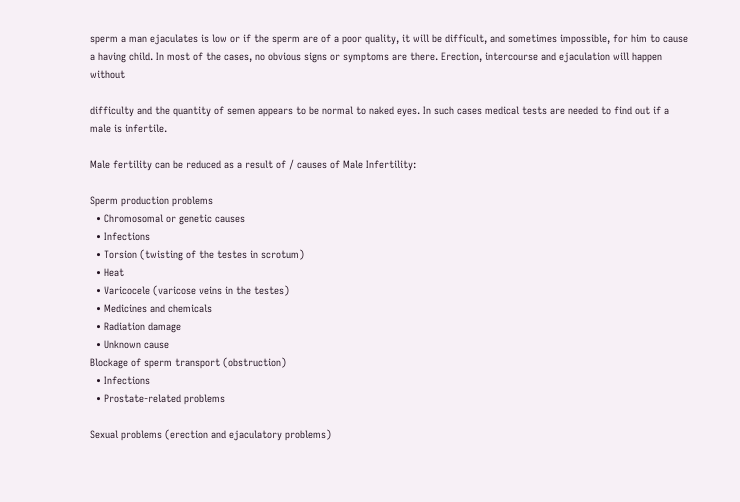sperm a man ejaculates is low or if the sperm are of a poor quality, it will be difficult, and sometimes impossible, for him to cause a having child. In most of the cases, no obvious signs or symptoms are there. Erection, intercourse and ejaculation will happen without

difficulty and the quantity of semen appears to be normal to naked eyes. In such cases medical tests are needed to find out if a male is infertile.

Male fertility can be reduced as a result of / causes of Male Infertility:

Sperm production problems
  • Chromosomal or genetic causes
  • Infections
  • Torsion (twisting of the testes in scrotum)
  • Heat
  • Varicocele (varicose veins in the testes)
  • Medicines and chemicals
  • Radiation damage
  • Unknown cause
Blockage of sperm transport (obstruction)
  • Infections
  • Prostate-related problems

Sexual problems (erection and ejaculatory problems)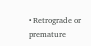• Retrograde or premature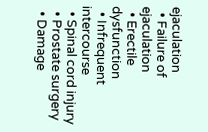ejaculation
  • Failure of ejaculation
  • Erectile dysfunction
  • Infrequent intercourse
  • Spinal cord injury
  • Prostate surgery
  • Damage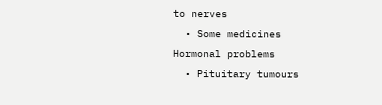to nerves
  • Some medicines
Hormonal problems
  • Pituitary tumours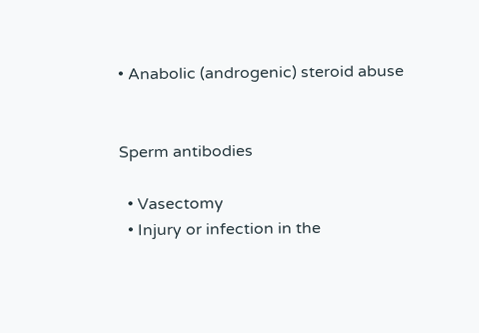• Anabolic (androgenic) steroid abuse


Sperm antibodies

  • Vasectomy
  • Injury or infection in the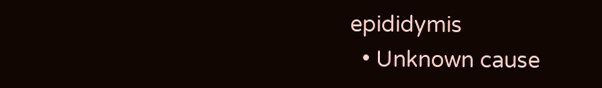epididymis
  • Unknown cause